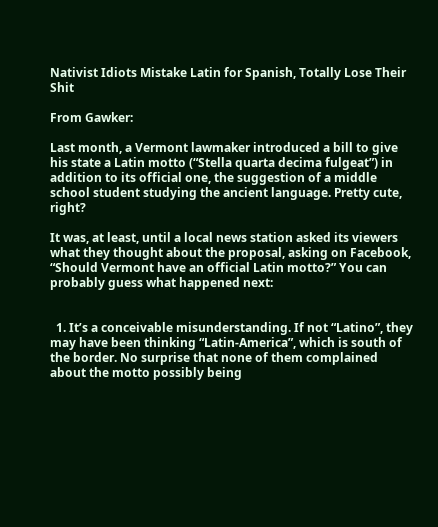Nativist Idiots Mistake Latin for Spanish, Totally Lose Their Shit

From Gawker:

Last month, a Vermont lawmaker introduced a bill to give his state a Latin motto (“Stella quarta decima fulgeat”) in addition to its official one, the suggestion of a middle school student studying the ancient language. Pretty cute, right?

It was, at least, until a local news station asked its viewers what they thought about the proposal, asking on Facebook, “Should Vermont have an official Latin motto?” You can probably guess what happened next:


  1. It’s a conceivable misunderstanding. If not “Latino”, they may have been thinking “Latin-America”, which is south of the border. No surprise that none of them complained about the motto possibly being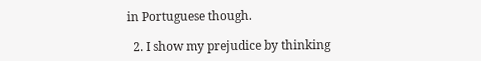in Portuguese though.

  2. I show my prejudice by thinking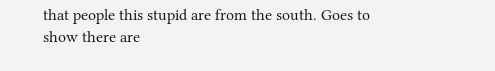that people this stupid are from the south. Goes to show there are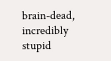brain-dead, incredibly stupid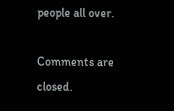people all over.

Comments are closed.